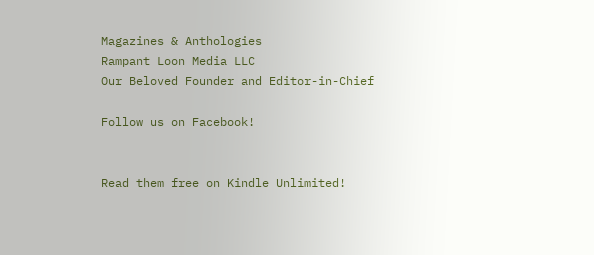Magazines & Anthologies
Rampant Loon Media LLC
Our Beloved Founder and Editor-in-Chief

Follow us on Facebook!


Read them free on Kindle Unlimited!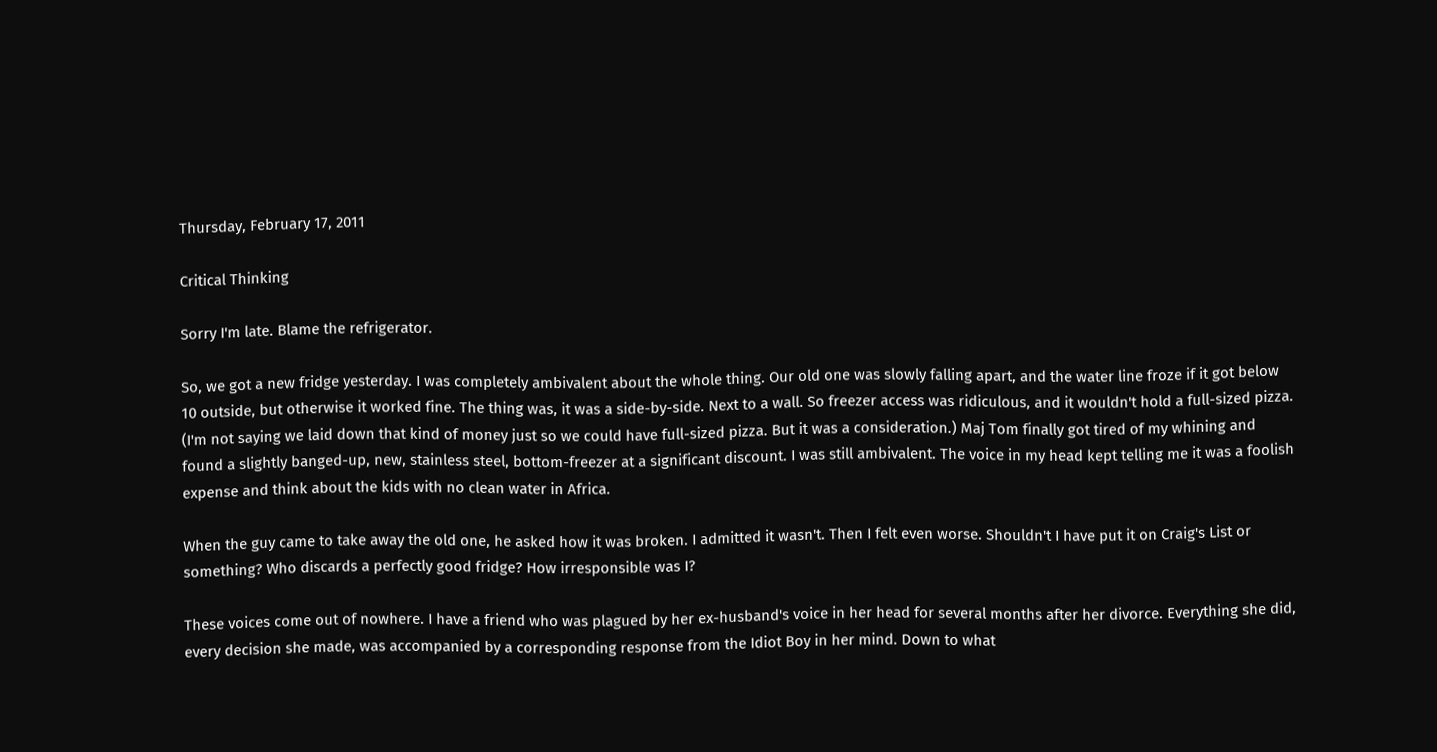Thursday, February 17, 2011

Critical Thinking

Sorry I'm late. Blame the refrigerator.

So, we got a new fridge yesterday. I was completely ambivalent about the whole thing. Our old one was slowly falling apart, and the water line froze if it got below 10 outside, but otherwise it worked fine. The thing was, it was a side-by-side. Next to a wall. So freezer access was ridiculous, and it wouldn't hold a full-sized pizza. (I'm not saying we laid down that kind of money just so we could have full-sized pizza. But it was a consideration.) Maj Tom finally got tired of my whining and found a slightly banged-up, new, stainless steel, bottom-freezer at a significant discount. I was still ambivalent. The voice in my head kept telling me it was a foolish expense and think about the kids with no clean water in Africa.

When the guy came to take away the old one, he asked how it was broken. I admitted it wasn't. Then I felt even worse. Shouldn't I have put it on Craig's List or something? Who discards a perfectly good fridge? How irresponsible was I?

These voices come out of nowhere. I have a friend who was plagued by her ex-husband's voice in her head for several months after her divorce. Everything she did, every decision she made, was accompanied by a corresponding response from the Idiot Boy in her mind. Down to what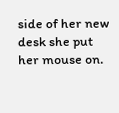side of her new desk she put her mouse on.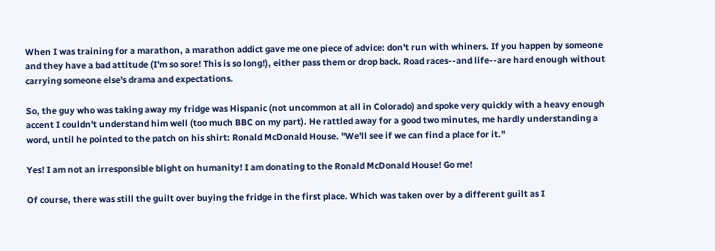When I was training for a marathon, a marathon addict gave me one piece of advice: don't run with whiners. If you happen by someone and they have a bad attitude (I'm so sore! This is so long!), either pass them or drop back. Road races--and life--are hard enough without carrying someone else's drama and expectations.

So, the guy who was taking away my fridge was Hispanic (not uncommon at all in Colorado) and spoke very quickly with a heavy enough accent I couldn't understand him well (too much BBC on my part). He rattled away for a good two minutes, me hardly understanding a word, until he pointed to the patch on his shirt: Ronald McDonald House. "We'll see if we can find a place for it."

Yes! I am not an irresponsible blight on humanity! I am donating to the Ronald McDonald House! Go me!

Of course, there was still the guilt over buying the fridge in the first place. Which was taken over by a different guilt as I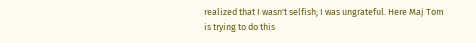realized that I wasn't selfish; I was ungrateful. Here Maj Tom is trying to do this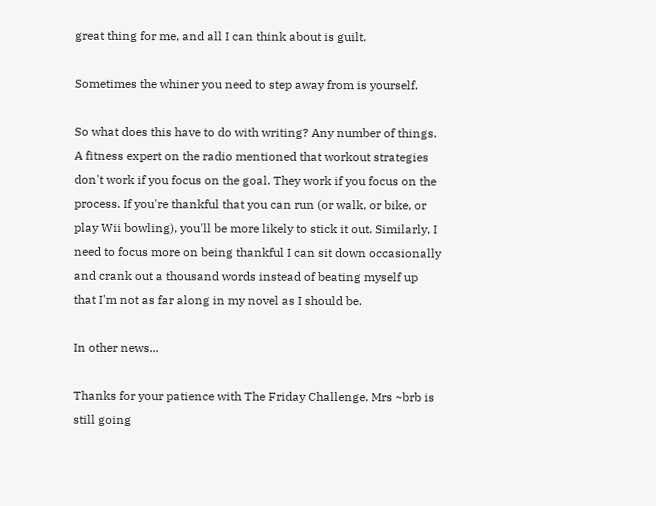great thing for me, and all I can think about is guilt.

Sometimes the whiner you need to step away from is yourself.

So what does this have to do with writing? Any number of things. A fitness expert on the radio mentioned that workout strategies don't work if you focus on the goal. They work if you focus on the process. If you're thankful that you can run (or walk, or bike, or play Wii bowling), you'll be more likely to stick it out. Similarly, I need to focus more on being thankful I can sit down occasionally and crank out a thousand words instead of beating myself up that I'm not as far along in my novel as I should be.

In other news...

Thanks for your patience with The Friday Challenge. Mrs ~brb is still going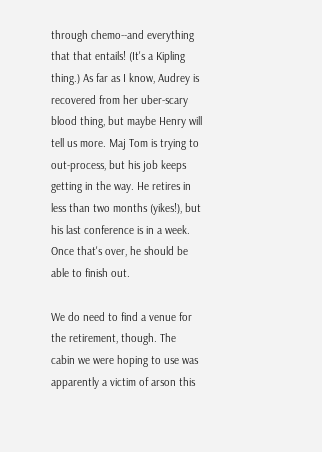through chemo--and everything that that entails! (It's a Kipling thing.) As far as I know, Audrey is recovered from her uber-scary blood thing, but maybe Henry will tell us more. Maj Tom is trying to out-process, but his job keeps getting in the way. He retires in less than two months (yikes!), but his last conference is in a week. Once that's over, he should be able to finish out.

We do need to find a venue for the retirement, though. The cabin we were hoping to use was apparently a victim of arson this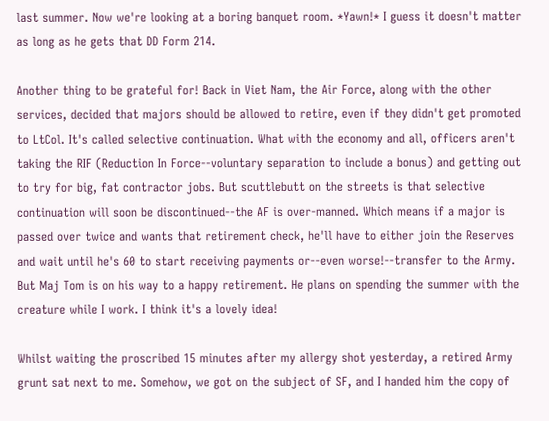last summer. Now we're looking at a boring banquet room. *Yawn!* I guess it doesn't matter as long as he gets that DD Form 214.

Another thing to be grateful for! Back in Viet Nam, the Air Force, along with the other services, decided that majors should be allowed to retire, even if they didn't get promoted to LtCol. It's called selective continuation. What with the economy and all, officers aren't taking the RIF (Reduction In Force--voluntary separation to include a bonus) and getting out to try for big, fat contractor jobs. But scuttlebutt on the streets is that selective continuation will soon be discontinued--the AF is over-manned. Which means if a major is passed over twice and wants that retirement check, he'll have to either join the Reserves and wait until he's 60 to start receiving payments or--even worse!--transfer to the Army. But Maj Tom is on his way to a happy retirement. He plans on spending the summer with the creature while I work. I think it's a lovely idea!

Whilst waiting the proscribed 15 minutes after my allergy shot yesterday, a retired Army grunt sat next to me. Somehow, we got on the subject of SF, and I handed him the copy of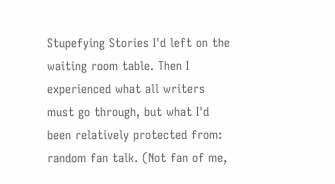Stupefying Stories I'd left on the waiting room table. Then I experienced what all writers must go through, but what I'd been relatively protected from: random fan talk. (Not fan of me,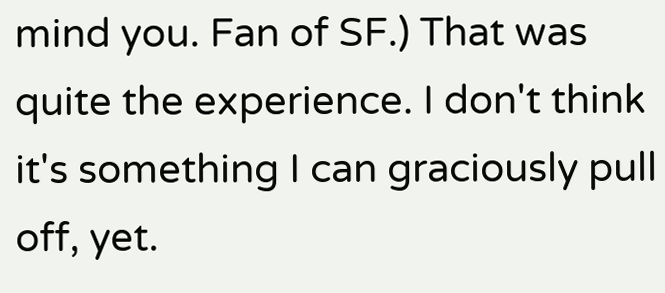mind you. Fan of SF.) That was quite the experience. I don't think it's something I can graciously pull off, yet.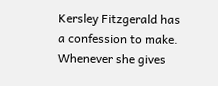Kersley Fitzgerald has a confession to make. Whenever she gives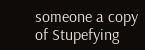someone a copy of Stupefying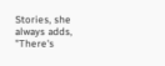Stories, she always adds, "There's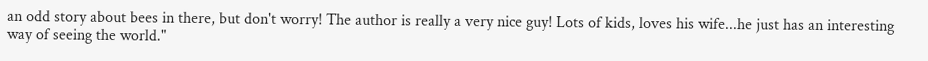an odd story about bees in there, but don't worry! The author is really a very nice guy! Lots of kids, loves his wife...he just has an interesting way of seeing the world."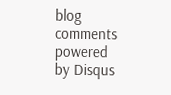blog comments powered by Disqus